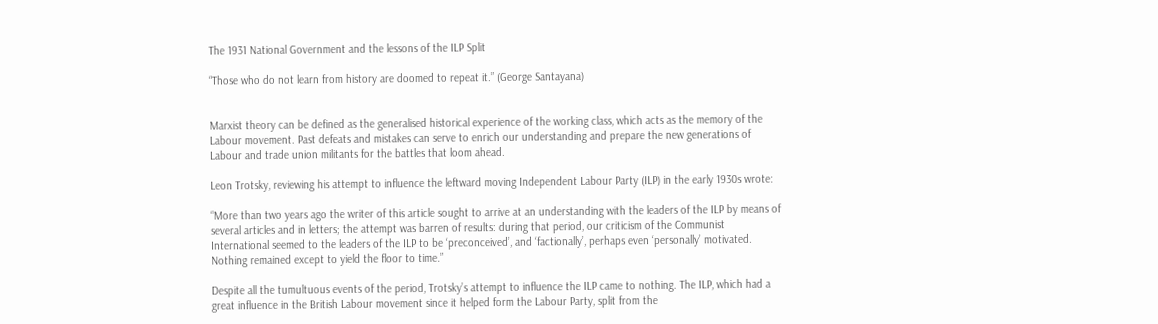The 1931 National Government and the lessons of the ILP Split

“Those who do not learn from history are doomed to repeat it.” (George Santayana)


Marxist theory can be defined as the generalised historical experience of the working class, which acts as the memory of the Labour movement. Past defeats and mistakes can serve to enrich our understanding and prepare the new generations of Labour and trade union militants for the battles that loom ahead.

Leon Trotsky, reviewing his attempt to influence the leftward moving Independent Labour Party (ILP) in the early 1930s wrote:

“More than two years ago the writer of this article sought to arrive at an understanding with the leaders of the ILP by means of several articles and in letters; the attempt was barren of results: during that period, our criticism of the Communist International seemed to the leaders of the ILP to be ‘preconceived’, and ‘factionally’, perhaps even ‘personally’ motivated. Nothing remained except to yield the floor to time.”

Despite all the tumultuous events of the period, Trotsky’s attempt to influence the ILP came to nothing. The ILP, which had a great influence in the British Labour movement since it helped form the Labour Party, split from the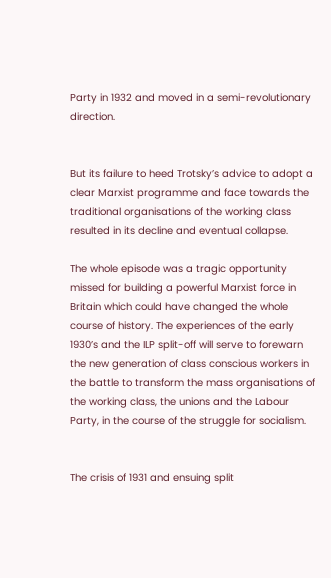Party in 1932 and moved in a semi-revolutionary direction.


But its failure to heed Trotsky’s advice to adopt a clear Marxist programme and face towards the traditional organisations of the working class resulted in its decline and eventual collapse.

The whole episode was a tragic opportunity missed for building a powerful Marxist force in Britain which could have changed the whole course of history. The experiences of the early 1930’s and the ILP split-off will serve to forewarn the new generation of class conscious workers in the battle to transform the mass organisations of the working class, the unions and the Labour Party, in the course of the struggle for socialism.


The crisis of 1931 and ensuing split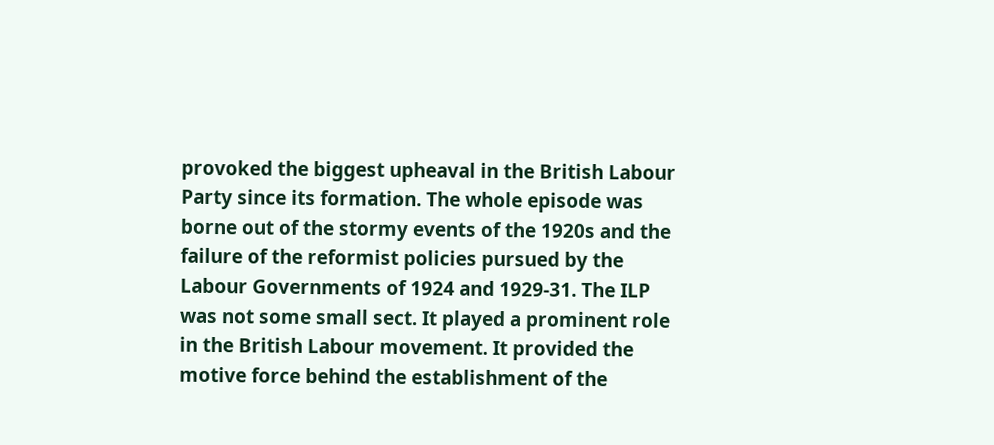provoked the biggest upheaval in the British Labour Party since its formation. The whole episode was borne out of the stormy events of the 1920s and the failure of the reformist policies pursued by the Labour Governments of 1924 and 1929-31. The ILP was not some small sect. It played a prominent role in the British Labour movement. It provided the motive force behind the establishment of the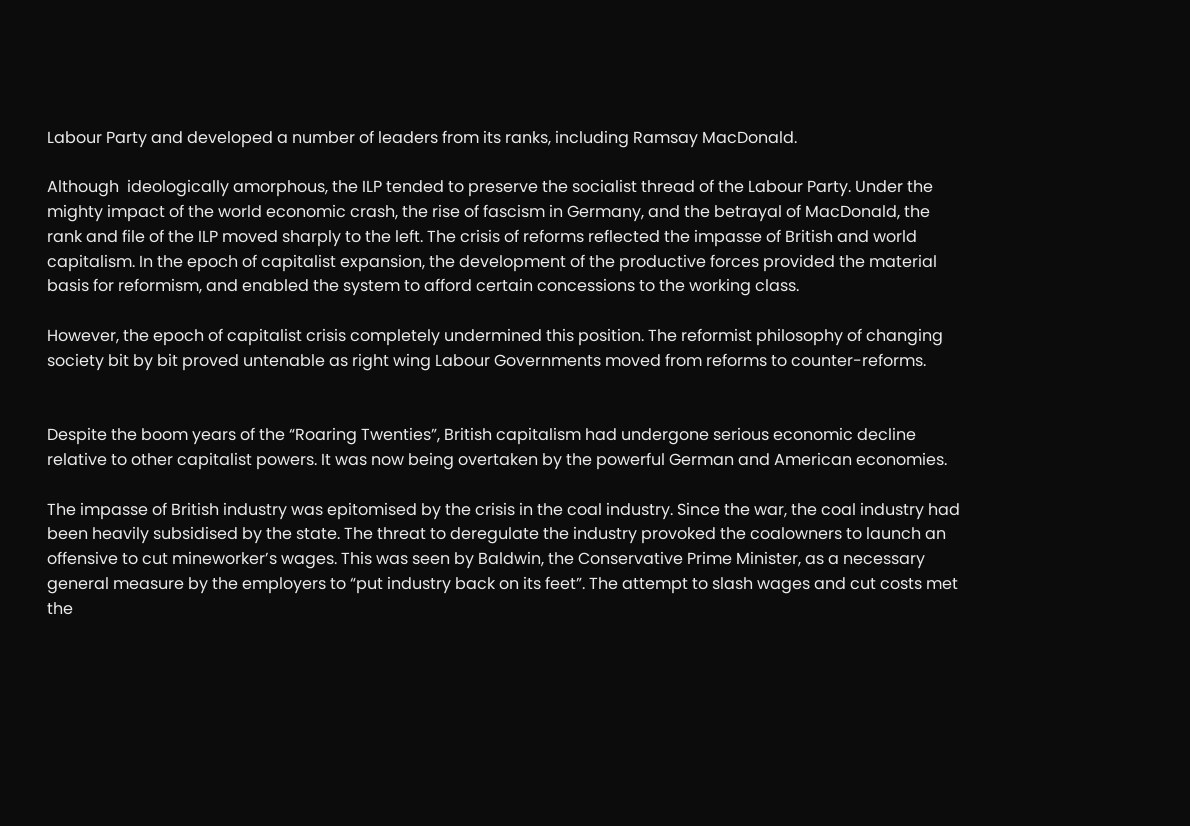Labour Party and developed a number of leaders from its ranks, including Ramsay MacDonald.

Although  ideologically amorphous, the ILP tended to preserve the socialist thread of the Labour Party. Under the mighty impact of the world economic crash, the rise of fascism in Germany, and the betrayal of MacDonald, the rank and file of the ILP moved sharply to the left. The crisis of reforms reflected the impasse of British and world capitalism. In the epoch of capitalist expansion, the development of the productive forces provided the material basis for reformism, and enabled the system to afford certain concessions to the working class.

However, the epoch of capitalist crisis completely undermined this position. The reformist philosophy of changing society bit by bit proved untenable as right wing Labour Governments moved from reforms to counter-reforms.


Despite the boom years of the “Roaring Twenties”, British capitalism had undergone serious economic decline relative to other capitalist powers. It was now being overtaken by the powerful German and American economies.

The impasse of British industry was epitomised by the crisis in the coal industry. Since the war, the coal industry had been heavily subsidised by the state. The threat to deregulate the industry provoked the coalowners to launch an offensive to cut mineworker’s wages. This was seen by Baldwin, the Conservative Prime Minister, as a necessary general measure by the employers to “put industry back on its feet”. The attempt to slash wages and cut costs met the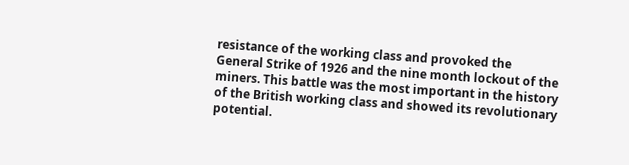resistance of the working class and provoked the General Strike of 1926 and the nine month lockout of the miners. This battle was the most important in the history of the British working class and showed its revolutionary potential.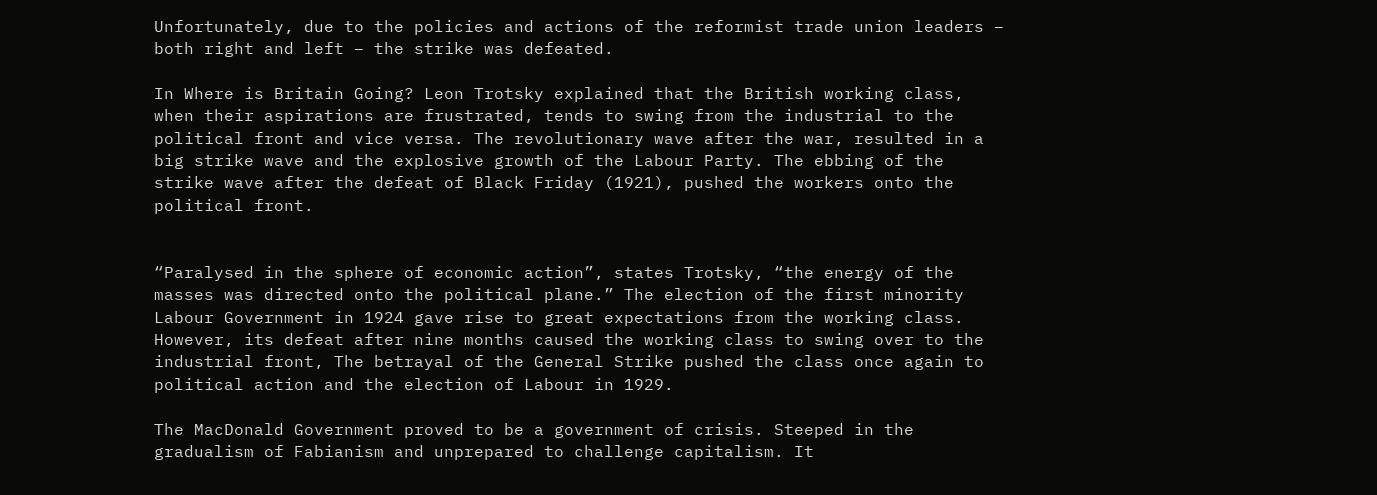Unfortunately, due to the policies and actions of the reformist trade union leaders – both right and left – the strike was defeated.

In Where is Britain Going? Leon Trotsky explained that the British working class, when their aspirations are frustrated, tends to swing from the industrial to the political front and vice versa. The revolutionary wave after the war, resulted in a big strike wave and the explosive growth of the Labour Party. The ebbing of the strike wave after the defeat of Black Friday (1921), pushed the workers onto the political front.


“Paralysed in the sphere of economic action”, states Trotsky, “the energy of the masses was directed onto the political plane.” The election of the first minority Labour Government in 1924 gave rise to great expectations from the working class. However, its defeat after nine months caused the working class to swing over to the industrial front, The betrayal of the General Strike pushed the class once again to political action and the election of Labour in 1929.

The MacDonald Government proved to be a government of crisis. Steeped in the gradualism of Fabianism and unprepared to challenge capitalism. It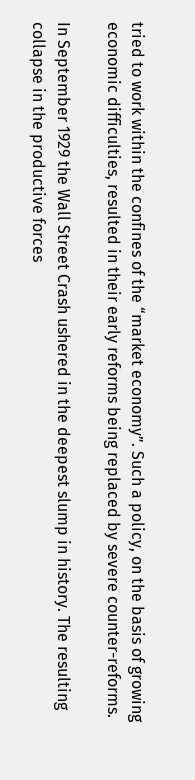tried to work within the confines of the “market economy”. Such a policy, on the basis of growing economic difficulties, resulted in their early reforms being replaced by severe counter-reforms.

In September 1929 the Wall Street Crash ushered in the deepest slump in history. The resulting collapse in the productive forces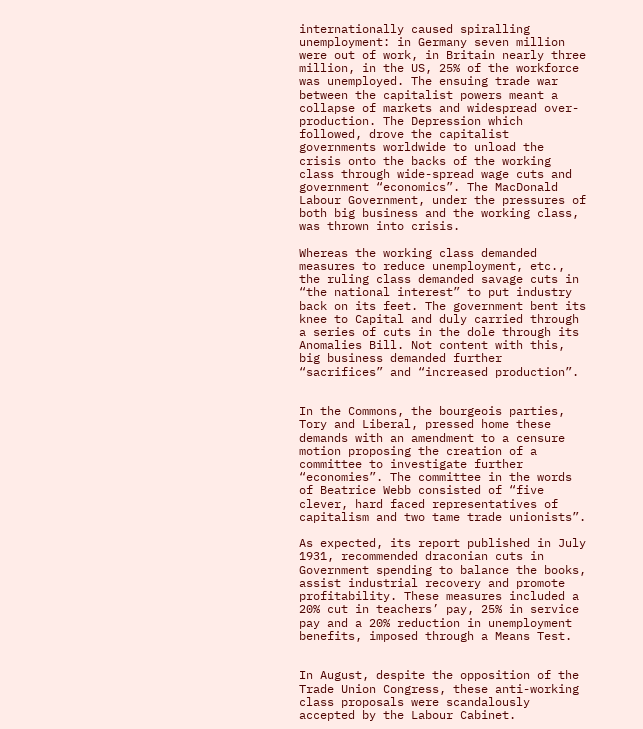internationally caused spiralling unemployment: in Germany seven million were out of work, in Britain nearly three million, in the US, 25% of the workforce was unemployed. The ensuing trade war between the capitalist powers meant a collapse of markets and widespread over-production. The Depression which followed, drove the capitalist governments worldwide to unload the crisis onto the backs of the working class through wide-spread wage cuts and government “economics”. The MacDonald Labour Government, under the pressures of both big business and the working class, was thrown into crisis.

Whereas the working class demanded measures to reduce unemployment, etc., the ruling class demanded savage cuts in “the national interest” to put industry back on its feet. The government bent its knee to Capital and duly carried through a series of cuts in the dole through its Anomalies Bill. Not content with this, big business demanded further “sacrifices” and “increased production”.


In the Commons, the bourgeois parties, Tory and Liberal, pressed home these demands with an amendment to a censure motion proposing the creation of a committee to investigate further “economies”. The committee in the words of Beatrice Webb consisted of “five clever, hard faced representatives of capitalism and two tame trade unionists”.

As expected, its report published in July 1931, recommended draconian cuts in Government spending to balance the books, assist industrial recovery and promote profitability. These measures included a 20% cut in teachers’ pay, 25% in service pay and a 20% reduction in unemployment benefits, imposed through a Means Test.


In August, despite the opposition of the Trade Union Congress, these anti-working class proposals were scandalously accepted by the Labour Cabinet.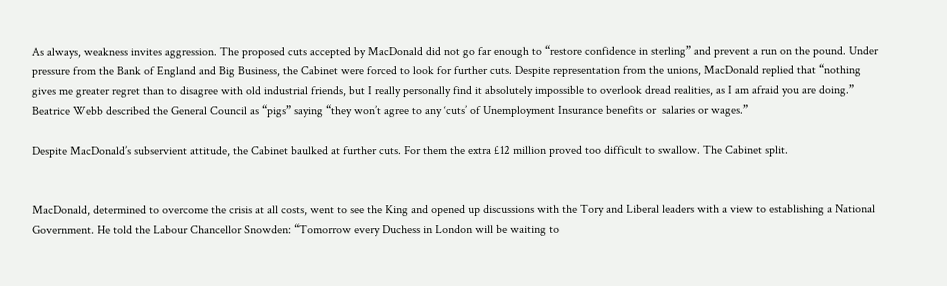As always, weakness invites aggression. The proposed cuts accepted by MacDonald did not go far enough to “restore confidence in sterling” and prevent a run on the pound. Under pressure from the Bank of England and Big Business, the Cabinet were forced to look for further cuts. Despite representation from the unions, MacDonald replied that “nothing gives me greater regret than to disagree with old industrial friends, but I really personally find it absolutely impossible to overlook dread realities, as I am afraid you are doing.” Beatrice Webb described the General Council as “pigs” saying “they won’t agree to any ‘cuts’ of Unemployment Insurance benefits or  salaries or wages.”

Despite MacDonald’s subservient attitude, the Cabinet baulked at further cuts. For them the extra £12 million proved too difficult to swallow. The Cabinet split.


MacDonald, determined to overcome the crisis at all costs, went to see the King and opened up discussions with the Tory and Liberal leaders with a view to establishing a National Government. He told the Labour Chancellor Snowden: “Tomorrow every Duchess in London will be waiting to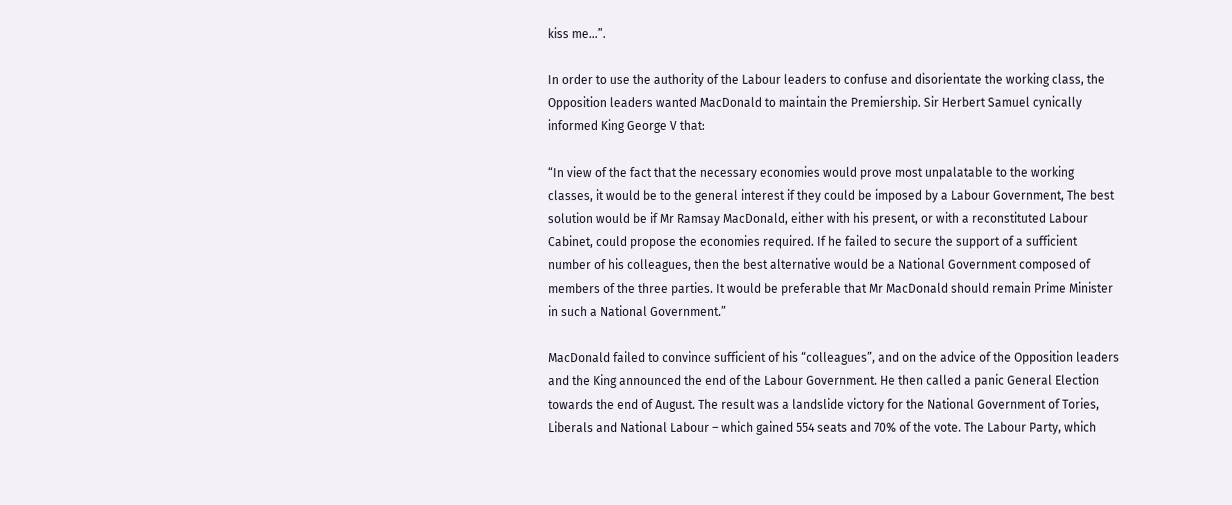kiss me…”.

In order to use the authority of the Labour leaders to confuse and disorientate the working class, the Opposition leaders wanted MacDonald to maintain the Premiership. Sir Herbert Samuel cynically informed King George V that:

“In view of the fact that the necessary economies would prove most unpalatable to the working classes, it would be to the general interest if they could be imposed by a Labour Government, The best solution would be if Mr Ramsay MacDonald, either with his present, or with a reconstituted Labour Cabinet, could propose the economies required. If he failed to secure the support of a sufficient number of his colleagues, then the best alternative would be a National Government composed of members of the three parties. It would be preferable that Mr MacDonald should remain Prime Minister in such a National Government.”

MacDonald failed to convince sufficient of his “colleagues”, and on the advice of the Opposition leaders and the King announced the end of the Labour Government. He then called a panic General Election towards the end of August. The result was a landslide victory for the National Government of Tories, Liberals and National Labour – which gained 554 seats and 70% of the vote. The Labour Party, which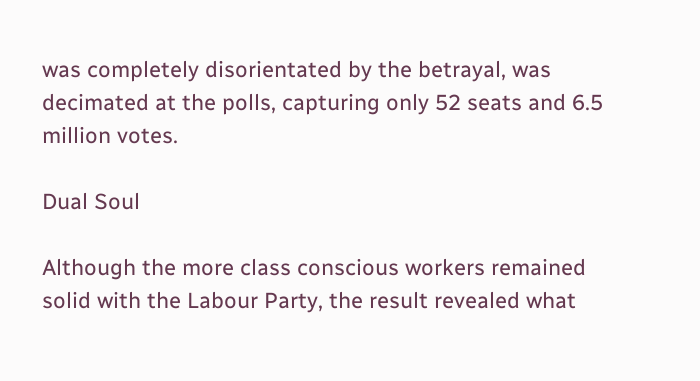was completely disorientated by the betrayal, was decimated at the polls, capturing only 52 seats and 6.5 million votes.

Dual Soul

Although the more class conscious workers remained solid with the Labour Party, the result revealed what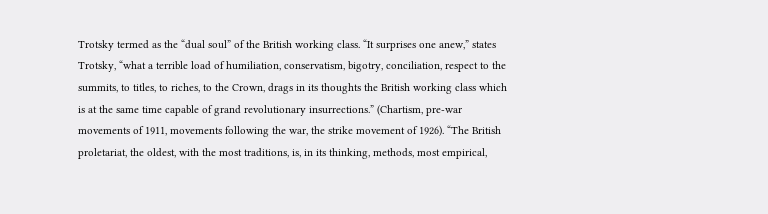Trotsky termed as the “dual soul” of the British working class. “It surprises one anew,” states Trotsky, “what a terrible load of humiliation, conservatism, bigotry, conciliation, respect to the summits, to titles, to riches, to the Crown, drags in its thoughts the British working class which is at the same time capable of grand revolutionary insurrections.” (Chartism, pre-war movements of 1911, movements following the war, the strike movement of 1926). “The British proletariat, the oldest, with the most traditions, is, in its thinking, methods, most empirical,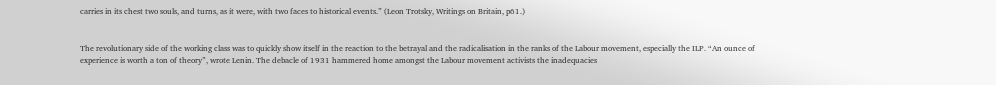carries in its chest two souls, and turns, as it were, with two faces to historical events.” (Leon Trotsky, Writings on Britain, p61.)


The revolutionary side of the working class was to quickly show itself in the reaction to the betrayal and the radicalisation in the ranks of the Labour movement, especially the ILP. “An ounce of experience is worth a ton of theory”, wrote Lenin. The debacle of 1931 hammered home amongst the Labour movement activists the inadequacies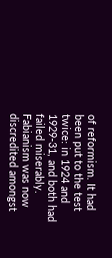of reformism. It had been put to the test twice: in 1924 and 1929-31, and both had failed miserably. Fabianism was now discredited amongst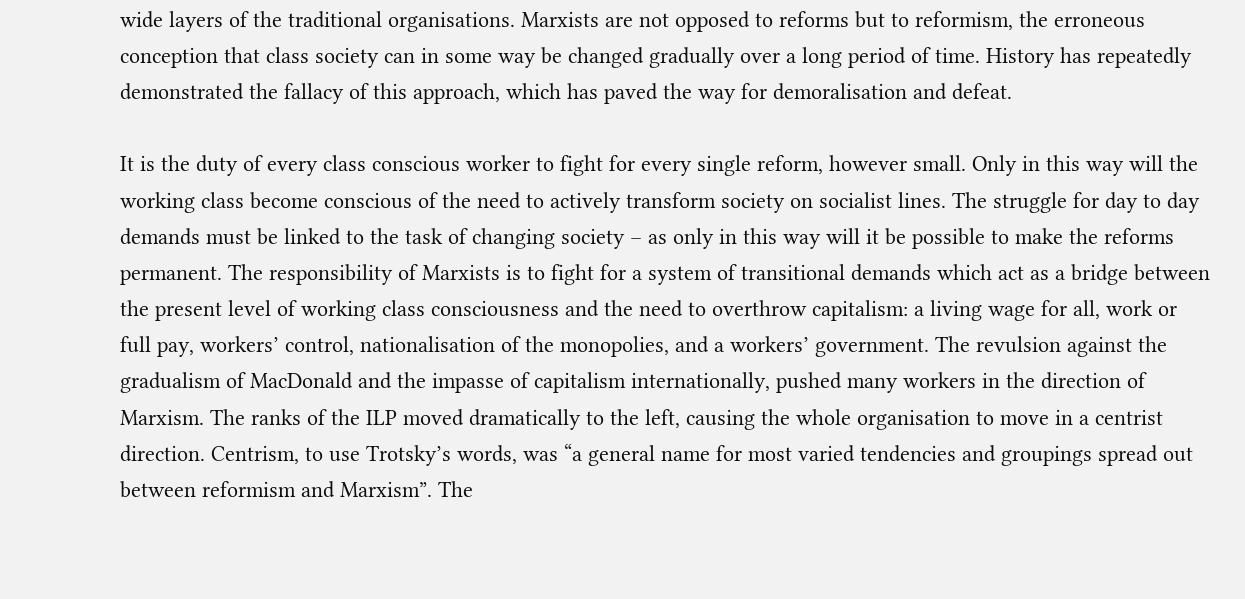wide layers of the traditional organisations. Marxists are not opposed to reforms but to reformism, the erroneous conception that class society can in some way be changed gradually over a long period of time. History has repeatedly demonstrated the fallacy of this approach, which has paved the way for demoralisation and defeat.

It is the duty of every class conscious worker to fight for every single reform, however small. Only in this way will the working class become conscious of the need to actively transform society on socialist lines. The struggle for day to day demands must be linked to the task of changing society – as only in this way will it be possible to make the reforms permanent. The responsibility of Marxists is to fight for a system of transitional demands which act as a bridge between the present level of working class consciousness and the need to overthrow capitalism: a living wage for all, work or full pay, workers’ control, nationalisation of the monopolies, and a workers’ government. The revulsion against the gradualism of MacDonald and the impasse of capitalism internationally, pushed many workers in the direction of Marxism. The ranks of the ILP moved dramatically to the left, causing the whole organisation to move in a centrist direction. Centrism, to use Trotsky’s words, was “a general name for most varied tendencies and groupings spread out between reformism and Marxism”. The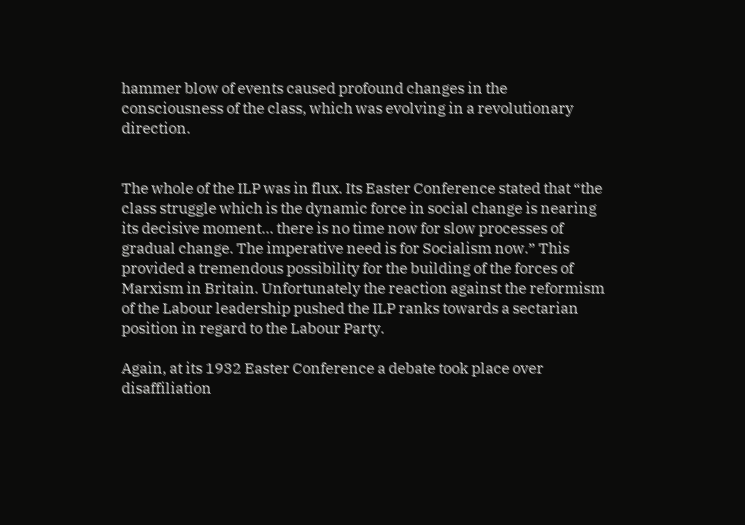hammer blow of events caused profound changes in the consciousness of the class, which was evolving in a revolutionary direction.


The whole of the ILP was in flux. Its Easter Conference stated that “the class struggle which is the dynamic force in social change is nearing its decisive moment… there is no time now for slow processes of gradual change. The imperative need is for Socialism now.” This provided a tremendous possibility for the building of the forces of Marxism in Britain. Unfortunately the reaction against the reformism of the Labour leadership pushed the ILP ranks towards a sectarian position in regard to the Labour Party.

Again, at its 1932 Easter Conference a debate took place over disaffiliation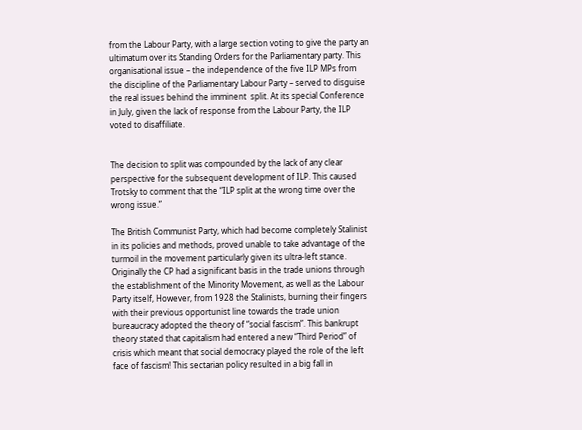from the Labour Party, with a large section voting to give the party an ultimatum over its Standing Orders for the Parliamentary party. This organisational issue – the independence of the five ILP MPs from the discipline of the Parliamentary Labour Party – served to disguise the real issues behind the imminent  split. At its special Conference in July, given the lack of response from the Labour Party, the ILP voted to disaffiliate.


The decision to split was compounded by the lack of any clear perspective for the subsequent development of ILP. This caused Trotsky to comment that the “ILP split at the wrong time over the wrong issue.”

The British Communist Party, which had become completely Stalinist in its policies and methods, proved unable to take advantage of the turmoil in the movement particularly given its ultra-left stance. Originally the CP had a significant basis in the trade unions through the establishment of the Minority Movement, as well as the Labour Party itself, However, from 1928 the Stalinists, burning their fingers with their previous opportunist line towards the trade union bureaucracy adopted the theory of “social fascism”. This bankrupt theory stated that capitalism had entered a new “Third Period” of crisis which meant that social democracy played the role of the left face of fascism! This sectarian policy resulted in a big fall in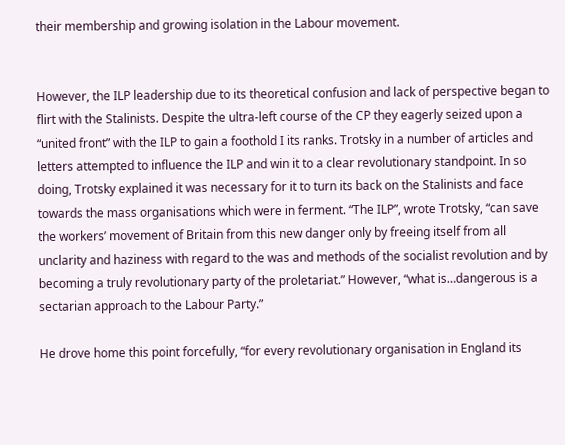their membership and growing isolation in the Labour movement.


However, the ILP leadership due to its theoretical confusion and lack of perspective began to flirt with the Stalinists. Despite the ultra-left course of the CP they eagerly seized upon a “united front” with the ILP to gain a foothold I its ranks. Trotsky in a number of articles and letters attempted to influence the ILP and win it to a clear revolutionary standpoint. In so doing, Trotsky explained it was necessary for it to turn its back on the Stalinists and face towards the mass organisations which were in ferment. “The ILP”, wrote Trotsky, “can save the workers’ movement of Britain from this new danger only by freeing itself from all unclarity and haziness with regard to the was and methods of the socialist revolution and by becoming a truly revolutionary party of the proletariat.” However, “what is…dangerous is a sectarian approach to the Labour Party.”

He drove home this point forcefully, “for every revolutionary organisation in England its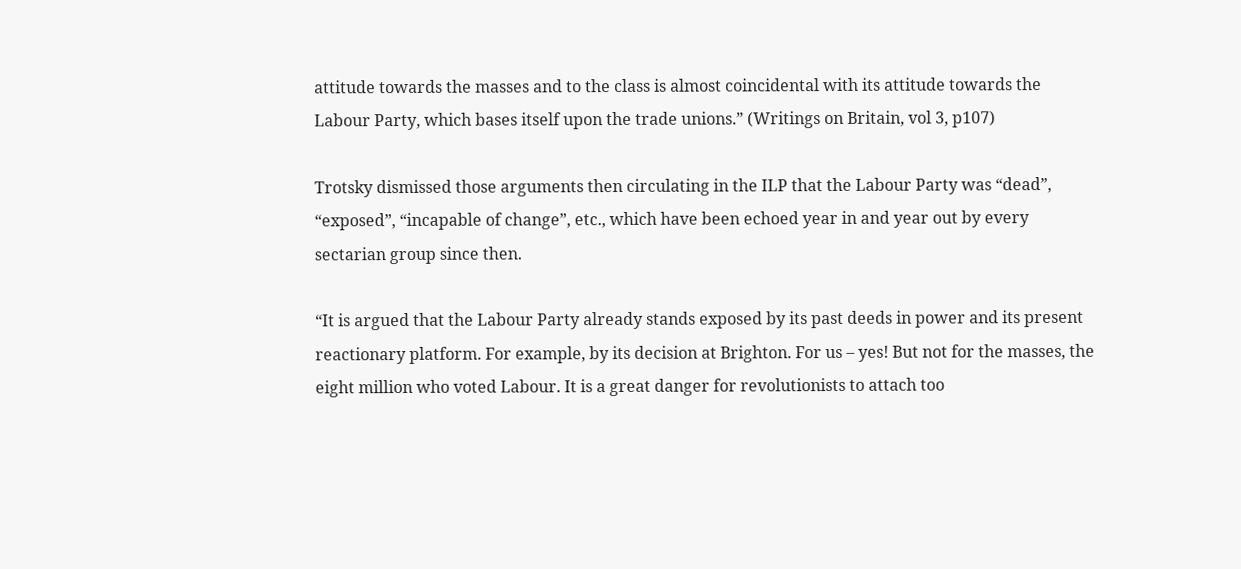attitude towards the masses and to the class is almost coincidental with its attitude towards the Labour Party, which bases itself upon the trade unions.” (Writings on Britain, vol 3, p107)

Trotsky dismissed those arguments then circulating in the ILP that the Labour Party was “dead”, “exposed”, “incapable of change”, etc., which have been echoed year in and year out by every sectarian group since then.

“It is argued that the Labour Party already stands exposed by its past deeds in power and its present reactionary platform. For example, by its decision at Brighton. For us – yes! But not for the masses, the eight million who voted Labour. It is a great danger for revolutionists to attach too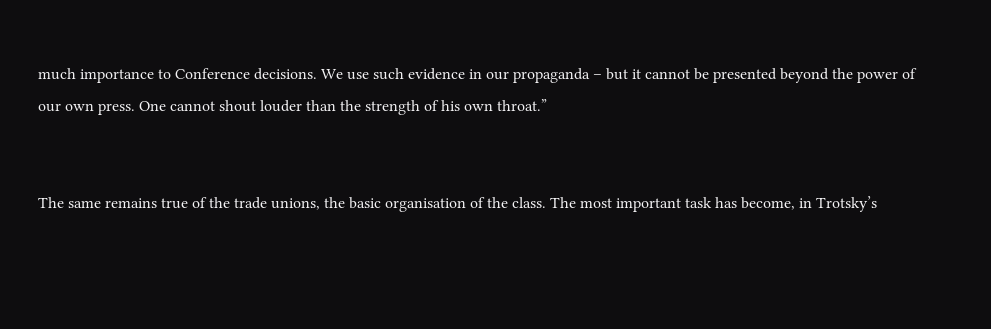much importance to Conference decisions. We use such evidence in our propaganda – but it cannot be presented beyond the power of our own press. One cannot shout louder than the strength of his own throat.”


The same remains true of the trade unions, the basic organisation of the class. The most important task has become, in Trotsky’s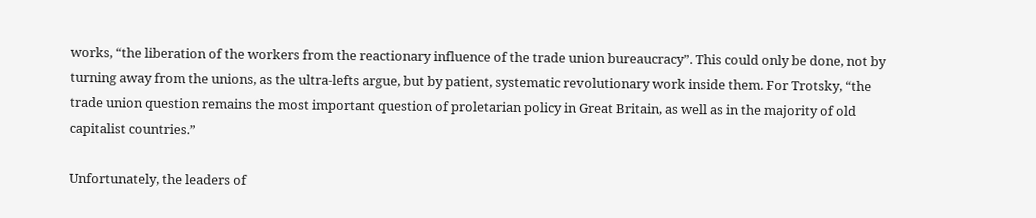works, “the liberation of the workers from the reactionary influence of the trade union bureaucracy”. This could only be done, not by turning away from the unions, as the ultra-lefts argue, but by patient, systematic revolutionary work inside them. For Trotsky, “the trade union question remains the most important question of proletarian policy in Great Britain, as well as in the majority of old capitalist countries.”

Unfortunately, the leaders of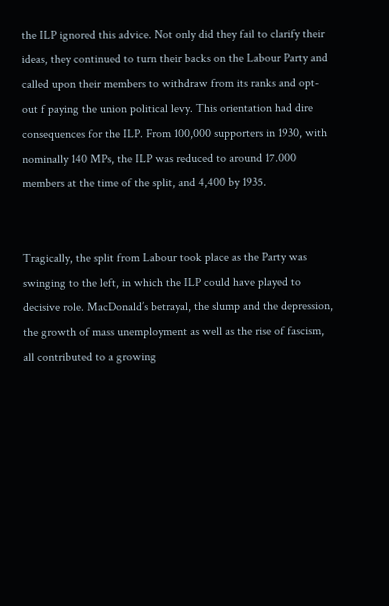the ILP ignored this advice. Not only did they fail to clarify their ideas, they continued to turn their backs on the Labour Party and called upon their members to withdraw from its ranks and opt-out f paying the union political levy. This orientation had dire consequences for the ILP. From 100,000 supporters in 1930, with nominally 140 MPs, the ILP was reduced to around 17.000 members at the time of the split, and 4,400 by 1935.


Tragically, the split from Labour took place as the Party was swinging to the left, in which the ILP could have played to decisive role. MacDonald’s betrayal, the slump and the depression, the growth of mass unemployment as well as the rise of fascism, all contributed to a growing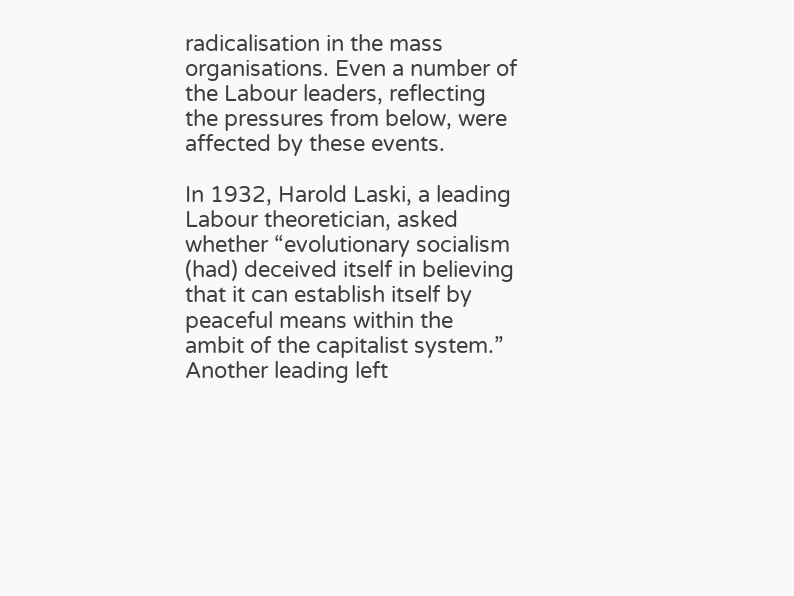radicalisation in the mass organisations. Even a number of the Labour leaders, reflecting the pressures from below, were affected by these events.

In 1932, Harold Laski, a leading Labour theoretician, asked whether “evolutionary socialism (had) deceived itself in believing that it can establish itself by peaceful means within the ambit of the capitalist system.” Another leading left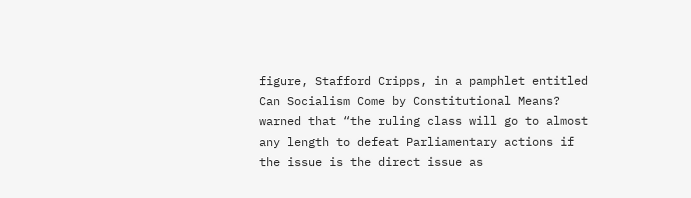figure, Stafford Cripps, in a pamphlet entitled Can Socialism Come by Constitutional Means? warned that “the ruling class will go to almost any length to defeat Parliamentary actions if the issue is the direct issue as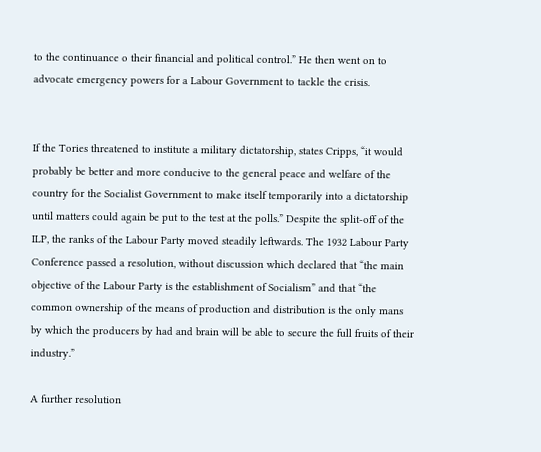to the continuance o their financial and political control.” He then went on to advocate emergency powers for a Labour Government to tackle the crisis.


If the Tories threatened to institute a military dictatorship, states Cripps, “it would probably be better and more conducive to the general peace and welfare of the country for the Socialist Government to make itself temporarily into a dictatorship until matters could again be put to the test at the polls.” Despite the split-off of the ILP, the ranks of the Labour Party moved steadily leftwards. The 1932 Labour Party Conference passed a resolution, without discussion which declared that “the main objective of the Labour Party is the establishment of Socialism” and that “the common ownership of the means of production and distribution is the only mans by which the producers by had and brain will be able to secure the full fruits of their industry.”

A further resolution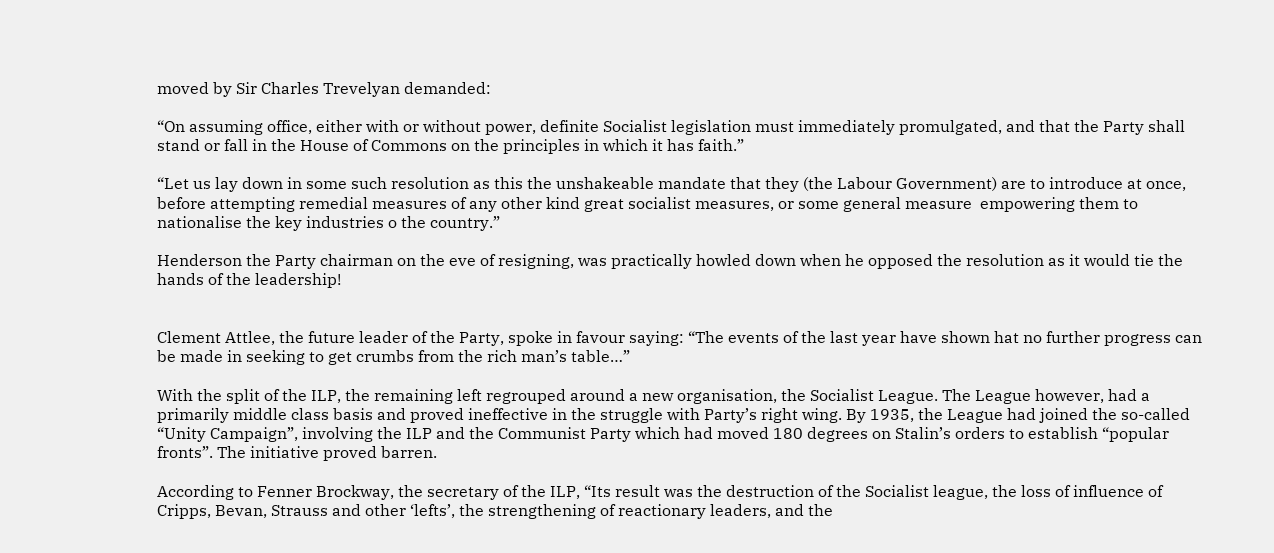moved by Sir Charles Trevelyan demanded:

“On assuming office, either with or without power, definite Socialist legislation must immediately promulgated, and that the Party shall stand or fall in the House of Commons on the principles in which it has faith.”

“Let us lay down in some such resolution as this the unshakeable mandate that they (the Labour Government) are to introduce at once, before attempting remedial measures of any other kind great socialist measures, or some general measure  empowering them to nationalise the key industries o the country.”

Henderson the Party chairman on the eve of resigning, was practically howled down when he opposed the resolution as it would tie the hands of the leadership!


Clement Attlee, the future leader of the Party, spoke in favour saying: “The events of the last year have shown hat no further progress can be made in seeking to get crumbs from the rich man’s table…”

With the split of the ILP, the remaining left regrouped around a new organisation, the Socialist League. The League however, had a primarily middle class basis and proved ineffective in the struggle with Party’s right wing. By 1935, the League had joined the so-called “Unity Campaign”, involving the ILP and the Communist Party which had moved 180 degrees on Stalin’s orders to establish “popular fronts”. The initiative proved barren.

According to Fenner Brockway, the secretary of the ILP, “Its result was the destruction of the Socialist league, the loss of influence of Cripps, Bevan, Strauss and other ‘lefts’, the strengthening of reactionary leaders, and the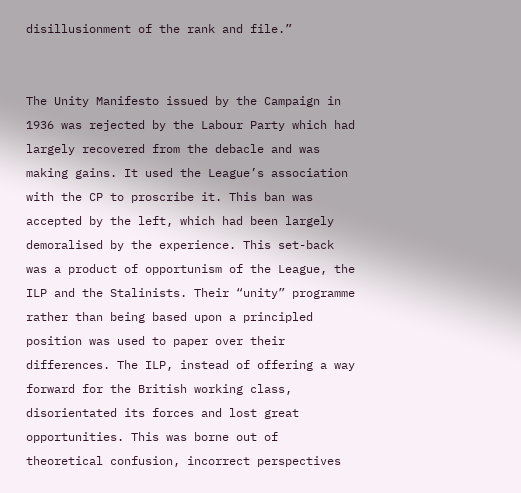disillusionment of the rank and file.”


The Unity Manifesto issued by the Campaign in 1936 was rejected by the Labour Party which had largely recovered from the debacle and was making gains. It used the League’s association with the CP to proscribe it. This ban was accepted by the left, which had been largely demoralised by the experience. This set-back was a product of opportunism of the League, the ILP and the Stalinists. Their “unity” programme rather than being based upon a principled position was used to paper over their differences. The ILP, instead of offering a way forward for the British working class, disorientated its forces and lost great opportunities. This was borne out of theoretical confusion, incorrect perspectives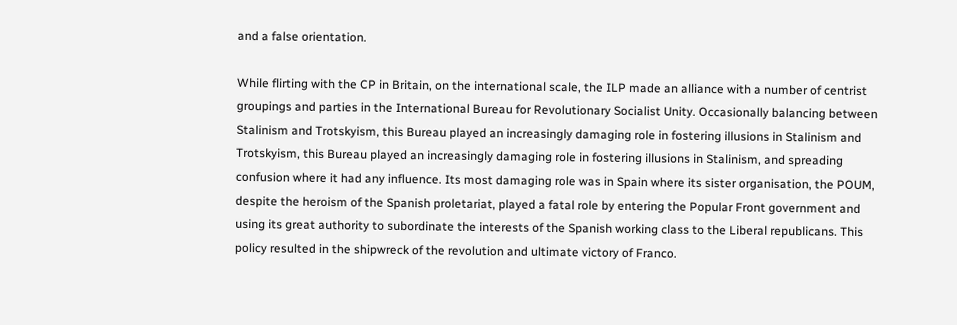and a false orientation.

While flirting with the CP in Britain, on the international scale, the ILP made an alliance with a number of centrist groupings and parties in the International Bureau for Revolutionary Socialist Unity. Occasionally balancing between Stalinism and Trotskyism, this Bureau played an increasingly damaging role in fostering illusions in Stalinism and Trotskyism, this Bureau played an increasingly damaging role in fostering illusions in Stalinism, and spreading confusion where it had any influence. Its most damaging role was in Spain where its sister organisation, the POUM, despite the heroism of the Spanish proletariat, played a fatal role by entering the Popular Front government and using its great authority to subordinate the interests of the Spanish working class to the Liberal republicans. This policy resulted in the shipwreck of the revolution and ultimate victory of Franco.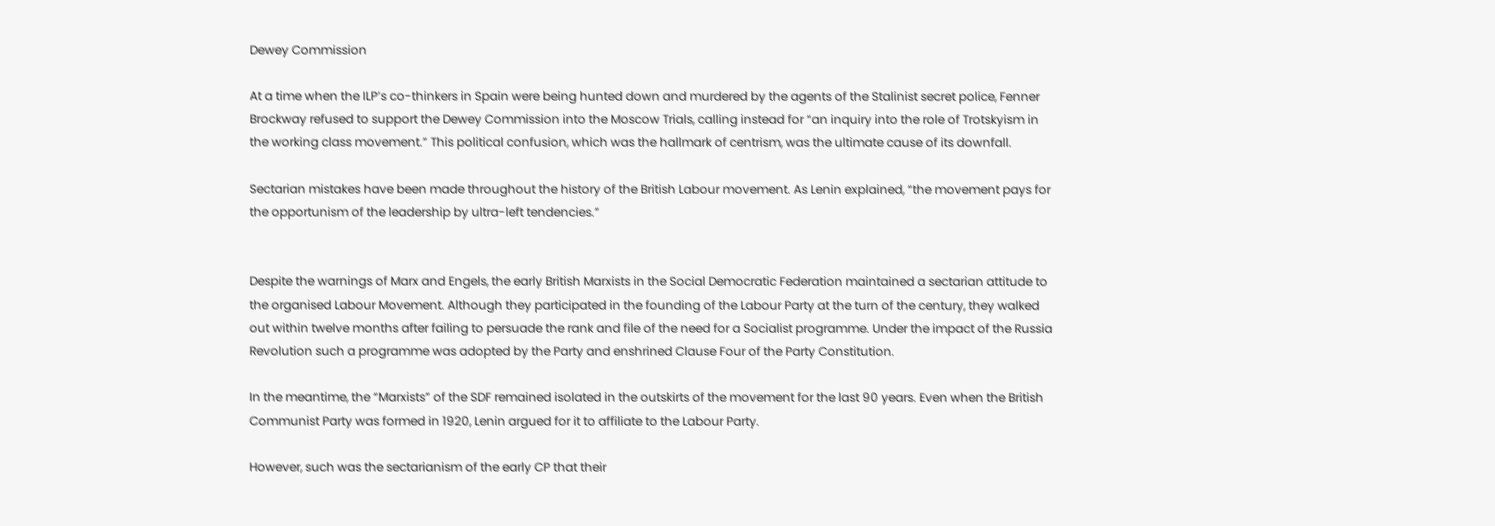Dewey Commission

At a time when the ILP’s co-thinkers in Spain were being hunted down and murdered by the agents of the Stalinist secret police, Fenner Brockway refused to support the Dewey Commission into the Moscow Trials, calling instead for “an inquiry into the role of Trotskyism in the working class movement.” This political confusion, which was the hallmark of centrism, was the ultimate cause of its downfall.

Sectarian mistakes have been made throughout the history of the British Labour movement. As Lenin explained, “the movement pays for the opportunism of the leadership by ultra-left tendencies.”


Despite the warnings of Marx and Engels, the early British Marxists in the Social Democratic Federation maintained a sectarian attitude to the organised Labour Movement. Although they participated in the founding of the Labour Party at the turn of the century, they walked out within twelve months after failing to persuade the rank and file of the need for a Socialist programme. Under the impact of the Russia Revolution such a programme was adopted by the Party and enshrined Clause Four of the Party Constitution.

In the meantime, the “Marxists” of the SDF remained isolated in the outskirts of the movement for the last 90 years. Even when the British Communist Party was formed in 1920, Lenin argued for it to affiliate to the Labour Party.

However, such was the sectarianism of the early CP that their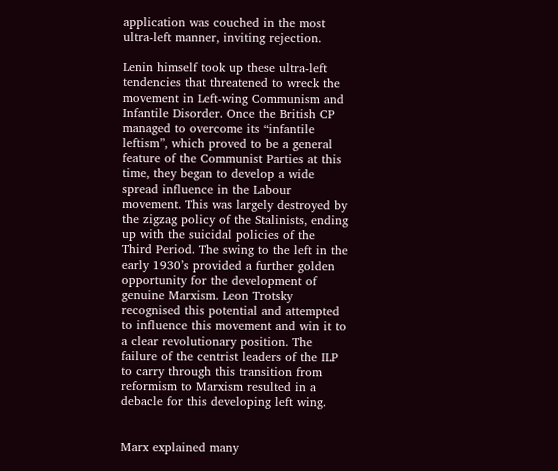application was couched in the most ultra-left manner, inviting rejection.

Lenin himself took up these ultra-left tendencies that threatened to wreck the movement in Left-wing Communism and Infantile Disorder. Once the British CP managed to overcome its “infantile leftism”, which proved to be a general feature of the Communist Parties at this time, they began to develop a wide spread influence in the Labour movement. This was largely destroyed by the zigzag policy of the Stalinists, ending up with the suicidal policies of the Third Period. The swing to the left in the early 1930’s provided a further golden opportunity for the development of genuine Marxism. Leon Trotsky recognised this potential and attempted to influence this movement and win it to a clear revolutionary position. The failure of the centrist leaders of the ILP to carry through this transition from reformism to Marxism resulted in a debacle for this developing left wing.


Marx explained many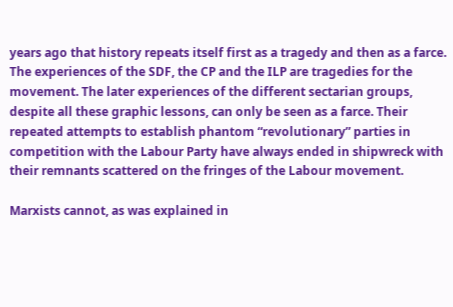years ago that history repeats itself first as a tragedy and then as a farce. The experiences of the SDF, the CP and the ILP are tragedies for the movement. The later experiences of the different sectarian groups, despite all these graphic lessons, can only be seen as a farce. Their repeated attempts to establish phantom “revolutionary” parties in competition with the Labour Party have always ended in shipwreck with their remnants scattered on the fringes of the Labour movement.

Marxists cannot, as was explained in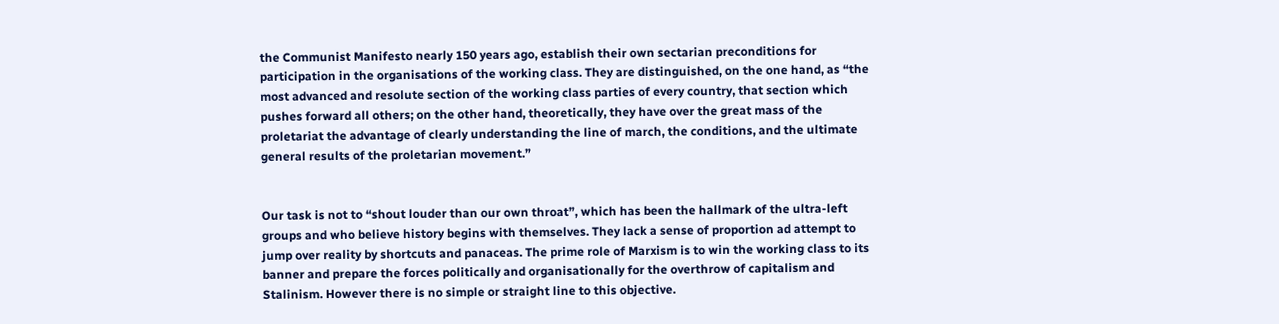the Communist Manifesto nearly 150 years ago, establish their own sectarian preconditions for participation in the organisations of the working class. They are distinguished, on the one hand, as “the most advanced and resolute section of the working class parties of every country, that section which pushes forward all others; on the other hand, theoretically, they have over the great mass of the proletariat the advantage of clearly understanding the line of march, the conditions, and the ultimate general results of the proletarian movement.”


Our task is not to “shout louder than our own throat”, which has been the hallmark of the ultra-left groups and who believe history begins with themselves. They lack a sense of proportion ad attempt to jump over reality by shortcuts and panaceas. The prime role of Marxism is to win the working class to its banner and prepare the forces politically and organisationally for the overthrow of capitalism and Stalinism. However there is no simple or straight line to this objective.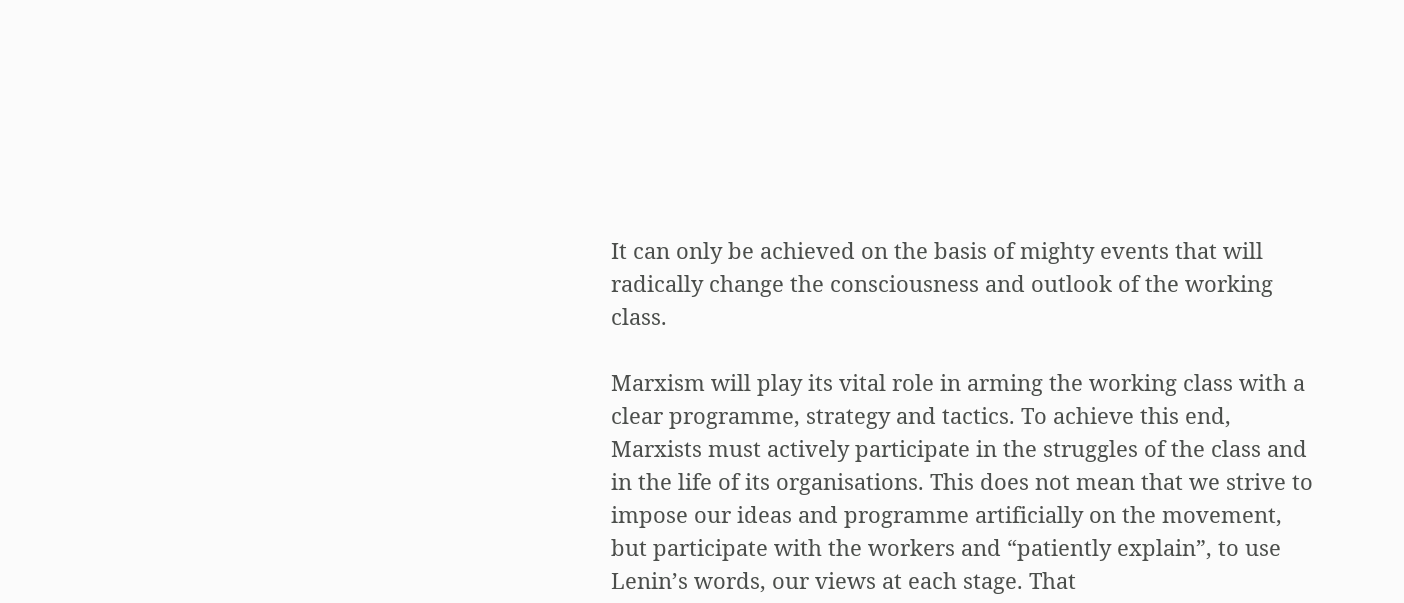It can only be achieved on the basis of mighty events that will radically change the consciousness and outlook of the working class.

Marxism will play its vital role in arming the working class with a clear programme, strategy and tactics. To achieve this end, Marxists must actively participate in the struggles of the class and in the life of its organisations. This does not mean that we strive to impose our ideas and programme artificially on the movement, but participate with the workers and “patiently explain”, to use Lenin’s words, our views at each stage. That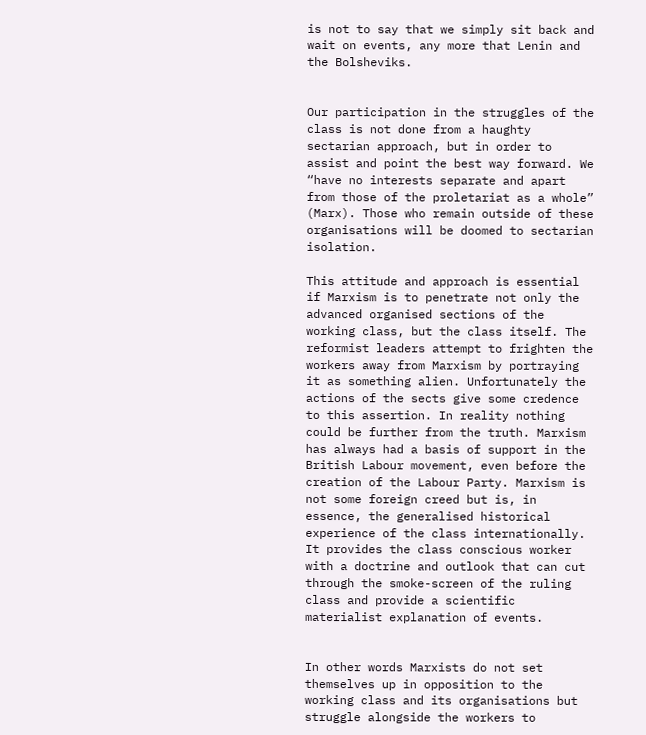is not to say that we simply sit back and wait on events, any more that Lenin and the Bolsheviks.


Our participation in the struggles of the class is not done from a haughty sectarian approach, but in order to assist and point the best way forward. We “have no interests separate and apart from those of the proletariat as a whole” (Marx). Those who remain outside of these organisations will be doomed to sectarian isolation.

This attitude and approach is essential if Marxism is to penetrate not only the advanced organised sections of the working class, but the class itself. The reformist leaders attempt to frighten the workers away from Marxism by portraying it as something alien. Unfortunately the actions of the sects give some credence to this assertion. In reality nothing could be further from the truth. Marxism has always had a basis of support in the British Labour movement, even before the creation of the Labour Party. Marxism is not some foreign creed but is, in essence, the generalised historical experience of the class internationally. It provides the class conscious worker with a doctrine and outlook that can cut through the smoke-screen of the ruling class and provide a scientific materialist explanation of events.


In other words Marxists do not set themselves up in opposition to the working class and its organisations but struggle alongside the workers to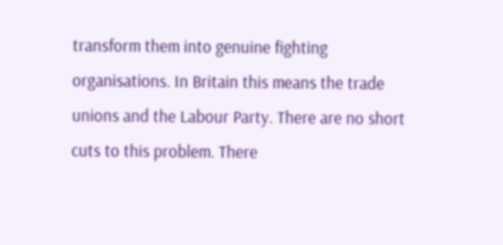transform them into genuine fighting organisations. In Britain this means the trade unions and the Labour Party. There are no short cuts to this problem. There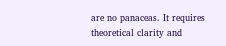are no panaceas. It requires theoretical clarity and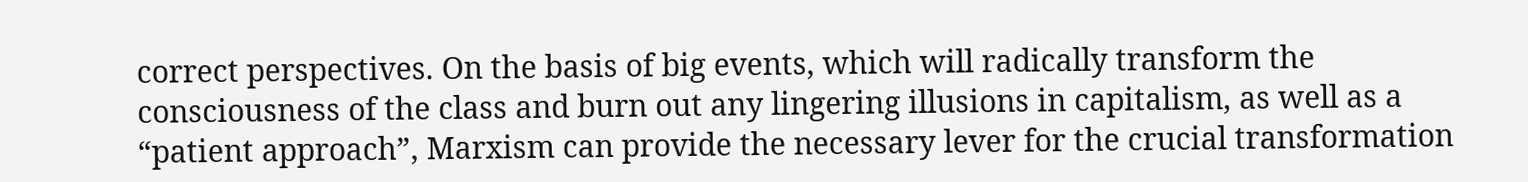correct perspectives. On the basis of big events, which will radically transform the consciousness of the class and burn out any lingering illusions in capitalism, as well as a “patient approach”, Marxism can provide the necessary lever for the crucial transformation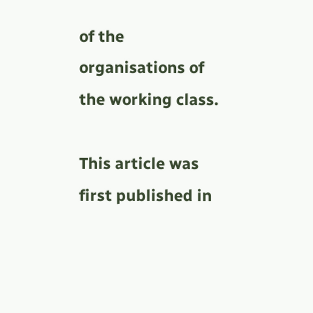of the organisations of the working class.

This article was first published in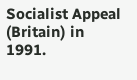Socialist Appeal (Britain) in 1991.